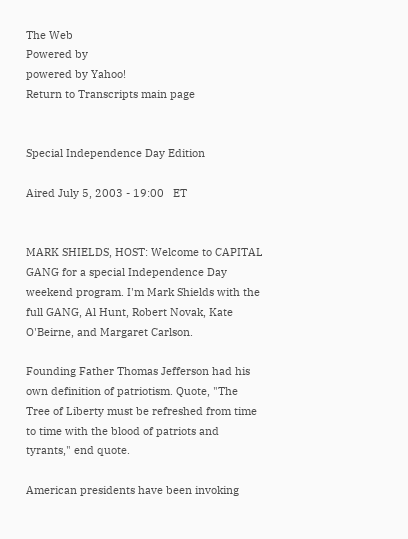The Web
Powered by
powered by Yahoo!
Return to Transcripts main page


Special Independence Day Edition

Aired July 5, 2003 - 19:00   ET


MARK SHIELDS, HOST: Welcome to CAPITAL GANG for a special Independence Day weekend program. I'm Mark Shields with the full GANG, Al Hunt, Robert Novak, Kate O'Beirne, and Margaret Carlson.

Founding Father Thomas Jefferson had his own definition of patriotism. Quote, "The Tree of Liberty must be refreshed from time to time with the blood of patriots and tyrants," end quote.

American presidents have been invoking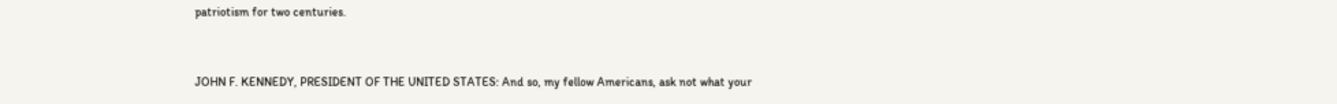patriotism for two centuries.


JOHN F. KENNEDY, PRESIDENT OF THE UNITED STATES: And so, my fellow Americans, ask not what your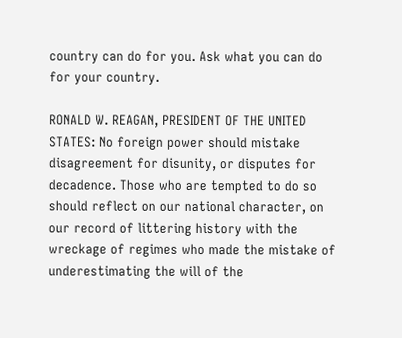country can do for you. Ask what you can do for your country.

RONALD W. REAGAN, PRESIDENT OF THE UNITED STATES: No foreign power should mistake disagreement for disunity, or disputes for decadence. Those who are tempted to do so should reflect on our national character, on our record of littering history with the wreckage of regimes who made the mistake of underestimating the will of the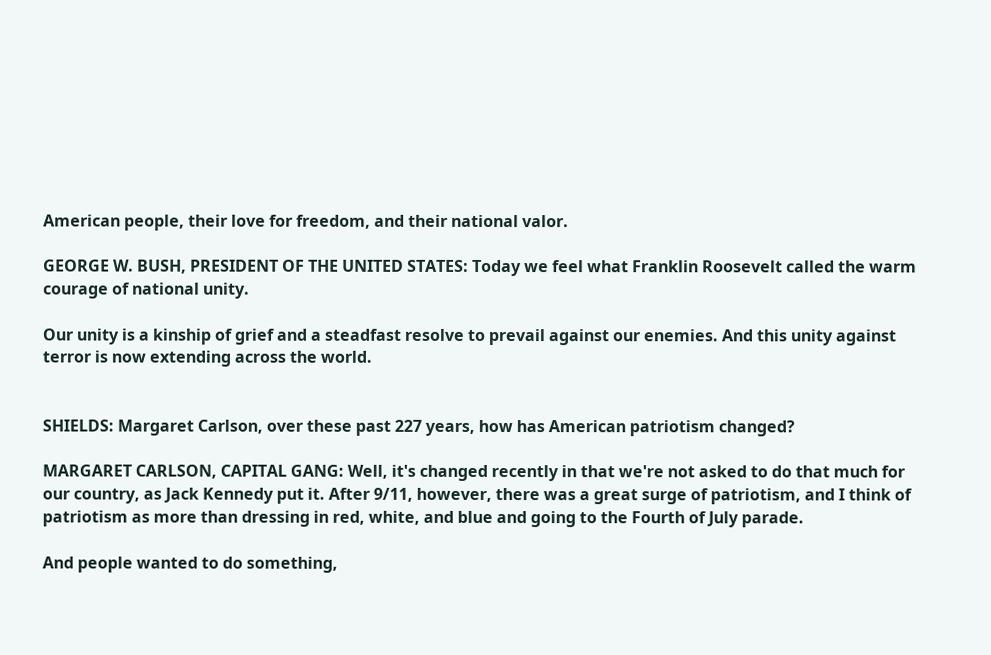American people, their love for freedom, and their national valor.

GEORGE W. BUSH, PRESIDENT OF THE UNITED STATES: Today we feel what Franklin Roosevelt called the warm courage of national unity.

Our unity is a kinship of grief and a steadfast resolve to prevail against our enemies. And this unity against terror is now extending across the world.


SHIELDS: Margaret Carlson, over these past 227 years, how has American patriotism changed?

MARGARET CARLSON, CAPITAL GANG: Well, it's changed recently in that we're not asked to do that much for our country, as Jack Kennedy put it. After 9/11, however, there was a great surge of patriotism, and I think of patriotism as more than dressing in red, white, and blue and going to the Fourth of July parade.

And people wanted to do something,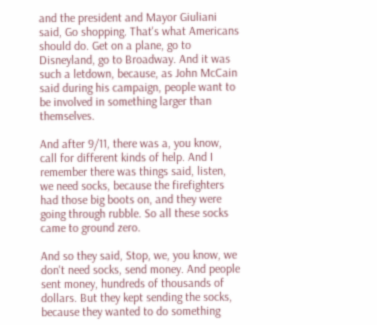and the president and Mayor Giuliani said, Go shopping. That's what Americans should do. Get on a plane, go to Disneyland, go to Broadway. And it was such a letdown, because, as John McCain said during his campaign, people want to be involved in something larger than themselves.

And after 9/11, there was a, you know, call for different kinds of help. And I remember there was things said, listen, we need socks, because the firefighters had those big boots on, and they were going through rubble. So all these socks came to ground zero.

And so they said, Stop, we, you know, we don't need socks, send money. And people sent money, hundreds of thousands of dollars. But they kept sending the socks, because they wanted to do something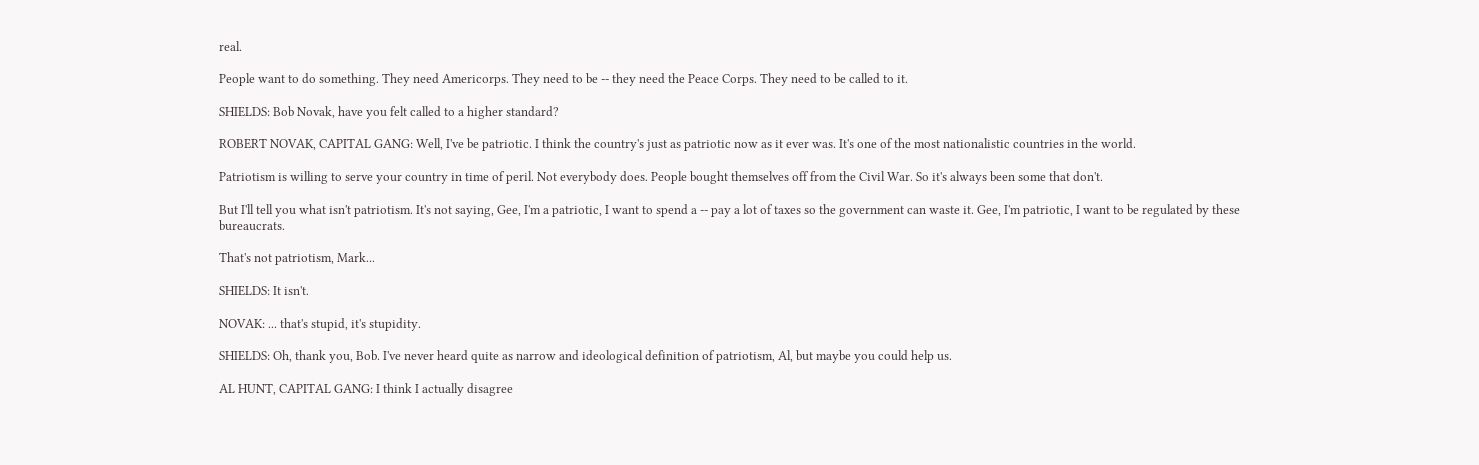real.

People want to do something. They need Americorps. They need to be -- they need the Peace Corps. They need to be called to it.

SHIELDS: Bob Novak, have you felt called to a higher standard?

ROBERT NOVAK, CAPITAL GANG: Well, I've be patriotic. I think the country's just as patriotic now as it ever was. It's one of the most nationalistic countries in the world.

Patriotism is willing to serve your country in time of peril. Not everybody does. People bought themselves off from the Civil War. So it's always been some that don't.

But I'll tell you what isn't patriotism. It's not saying, Gee, I'm a patriotic, I want to spend a -- pay a lot of taxes so the government can waste it. Gee, I'm patriotic, I want to be regulated by these bureaucrats.

That's not patriotism, Mark...

SHIELDS: It isn't.

NOVAK: ... that's stupid, it's stupidity.

SHIELDS: Oh, thank you, Bob. I've never heard quite as narrow and ideological definition of patriotism, Al, but maybe you could help us.

AL HUNT, CAPITAL GANG: I think I actually disagree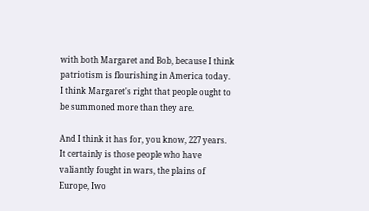with both Margaret and Bob, because I think patriotism is flourishing in America today. I think Margaret's right that people ought to be summoned more than they are.

And I think it has for, you know, 227 years. It certainly is those people who have valiantly fought in wars, the plains of Europe, Iwo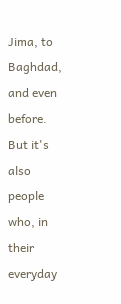Jima, to Baghdad, and even before. But it's also people who, in their everyday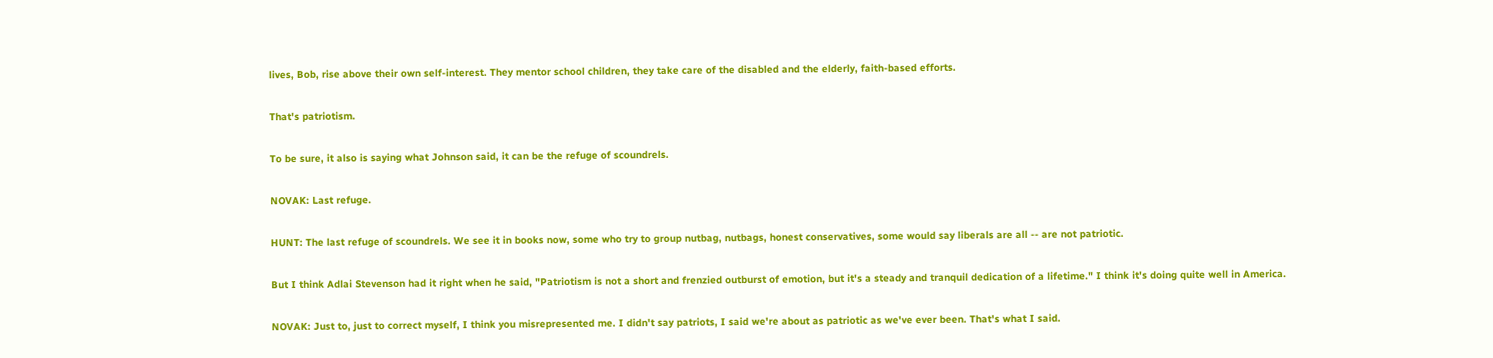lives, Bob, rise above their own self-interest. They mentor school children, they take care of the disabled and the elderly, faith-based efforts.

That's patriotism.

To be sure, it also is saying what Johnson said, it can be the refuge of scoundrels.

NOVAK: Last refuge.

HUNT: The last refuge of scoundrels. We see it in books now, some who try to group nutbag, nutbags, honest conservatives, some would say liberals are all -- are not patriotic.

But I think Adlai Stevenson had it right when he said, "Patriotism is not a short and frenzied outburst of emotion, but it's a steady and tranquil dedication of a lifetime." I think it's doing quite well in America.

NOVAK: Just to, just to correct myself, I think you misrepresented me. I didn't say patriots, I said we're about as patriotic as we've ever been. That's what I said.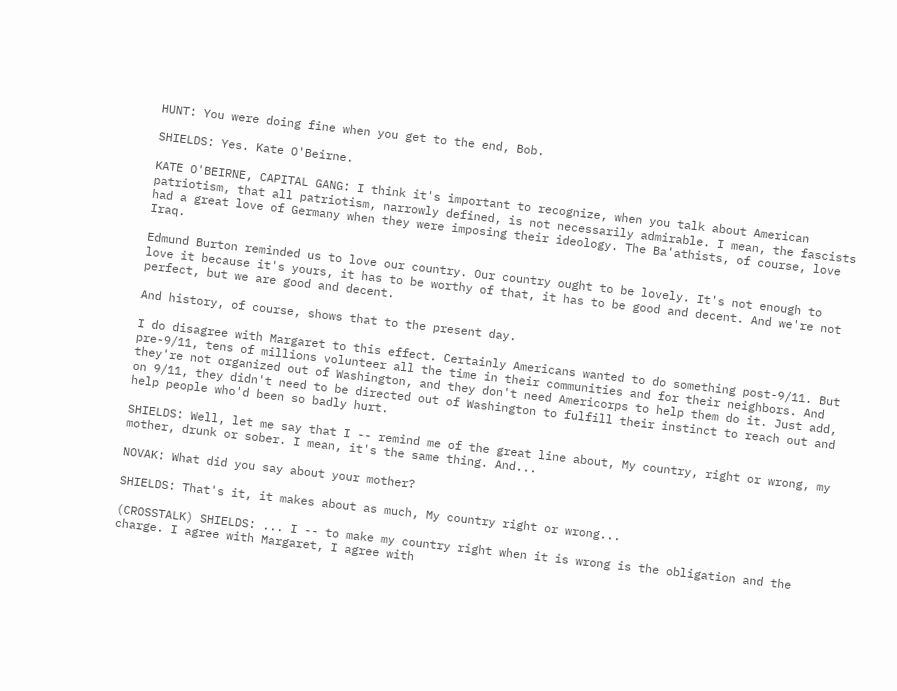HUNT: You were doing fine when you get to the end, Bob.

SHIELDS: Yes. Kate O'Beirne.

KATE O'BEIRNE, CAPITAL GANG: I think it's important to recognize, when you talk about American patriotism, that all patriotism, narrowly defined, is not necessarily admirable. I mean, the fascists had a great love of Germany when they were imposing their ideology. The Ba'athists, of course, love Iraq.

Edmund Burton reminded us to love our country. Our country ought to be lovely. It's not enough to love it because it's yours, it has to be worthy of that, it has to be good and decent. And we're not perfect, but we are good and decent.

And history, of course, shows that to the present day.

I do disagree with Margaret to this effect. Certainly Americans wanted to do something post-9/11. But pre-9/11, tens of millions volunteer all the time in their communities and for their neighbors. And they're not organized out of Washington, and they don't need Americorps to help them do it. Just add, on 9/11, they didn't need to be directed out of Washington to fulfill their instinct to reach out and help people who'd been so badly hurt.

SHIELDS: Well, let me say that I -- remind me of the great line about, My country, right or wrong, my mother, drunk or sober. I mean, it's the same thing. And...

NOVAK: What did you say about your mother?

SHIELDS: That's it, it makes about as much, My country right or wrong...

(CROSSTALK) SHIELDS: ... I -- to make my country right when it is wrong is the obligation and the charge. I agree with Margaret, I agree with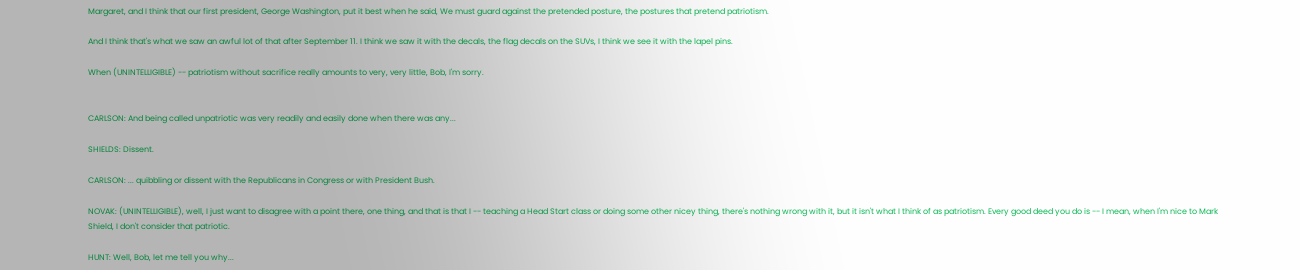Margaret, and I think that our first president, George Washington, put it best when he said, We must guard against the pretended posture, the postures that pretend patriotism.

And I think that's what we saw an awful lot of that after September 11. I think we saw it with the decals, the flag decals on the SUVs, I think we see it with the lapel pins.

When (UNINTELLIGIBLE) -- patriotism without sacrifice really amounts to very, very little, Bob, I'm sorry.


CARLSON: And being called unpatriotic was very readily and easily done when there was any...

SHIELDS: Dissent.

CARLSON: ... quibbling or dissent with the Republicans in Congress or with President Bush.

NOVAK: (UNINTELLIGIBLE), well, I just want to disagree with a point there, one thing, and that is that I -- teaching a Head Start class or doing some other nicey thing, there's nothing wrong with it, but it isn't what I think of as patriotism. Every good deed you do is -- I mean, when I'm nice to Mark Shield, I don't consider that patriotic.

HUNT: Well, Bob, let me tell you why...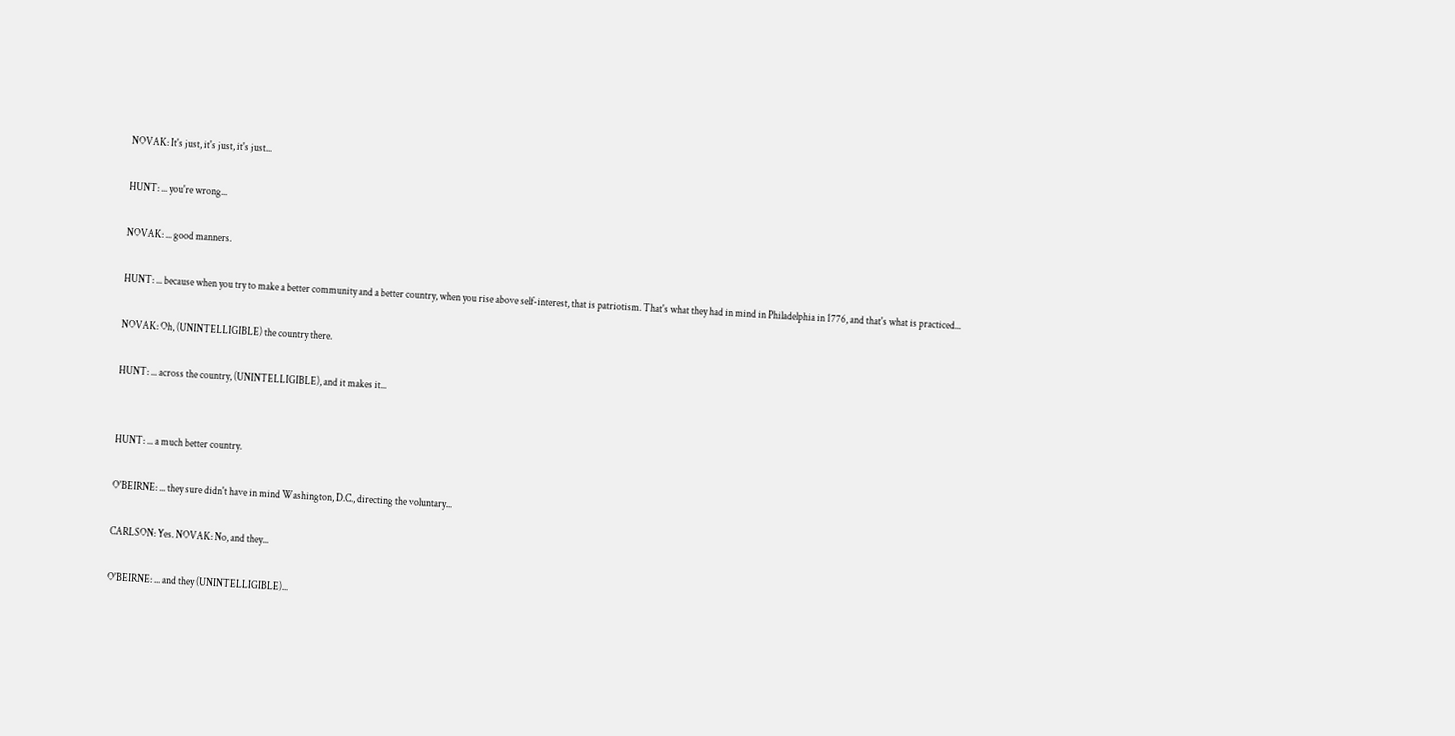NOVAK: It's just, it's just, it's just...

HUNT: ... you're wrong...

NOVAK: ... good manners.

HUNT: ... because when you try to make a better community and a better country, when you rise above self-interest, that is patriotism. That's what they had in mind in Philadelphia in 1776, and that's what is practiced...

NOVAK: Oh, (UNINTELLIGIBLE) the country there.

HUNT: ... across the country, (UNINTELLIGIBLE), and it makes it...


HUNT: ... a much better country.

O'BEIRNE: ... they sure didn't have in mind Washington, D.C., directing the voluntary...

CARLSON: Yes. NOVAK: No, and they...

O'BEIRNE: ... and they (UNINTELLIGIBLE)...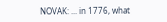NOVAK: ... in 1776, what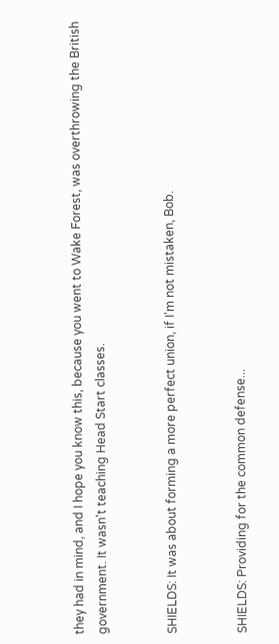they had in mind, and I hope you know this, because you went to Wake Forest, was overthrowing the British government. It wasn't teaching Head Start classes.


SHIELDS: It was about forming a more perfect union, if I'm not mistaken, Bob.


SHIELDS: Providing for the common defense...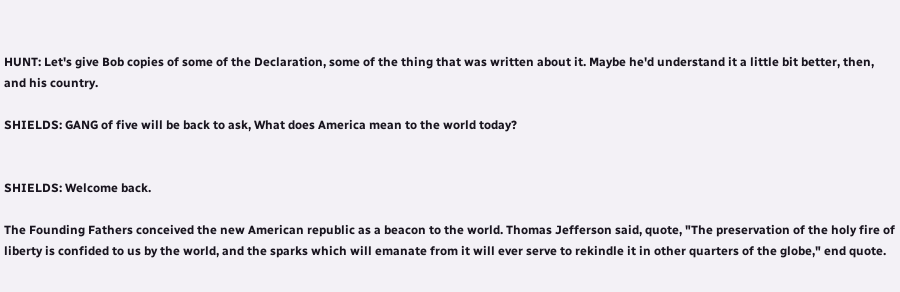HUNT: Let's give Bob copies of some of the Declaration, some of the thing that was written about it. Maybe he'd understand it a little bit better, then, and his country.

SHIELDS: GANG of five will be back to ask, What does America mean to the world today?


SHIELDS: Welcome back.

The Founding Fathers conceived the new American republic as a beacon to the world. Thomas Jefferson said, quote, "The preservation of the holy fire of liberty is confided to us by the world, and the sparks which will emanate from it will ever serve to rekindle it in other quarters of the globe," end quote.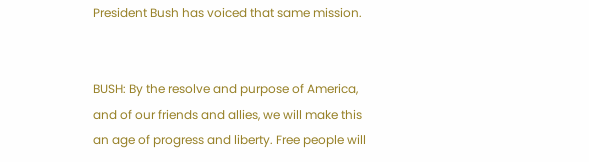President Bush has voiced that same mission.


BUSH: By the resolve and purpose of America, and of our friends and allies, we will make this an age of progress and liberty. Free people will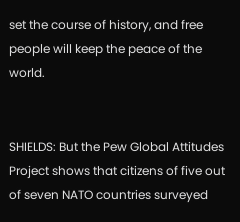set the course of history, and free people will keep the peace of the world.


SHIELDS: But the Pew Global Attitudes Project shows that citizens of five out of seven NATO countries surveyed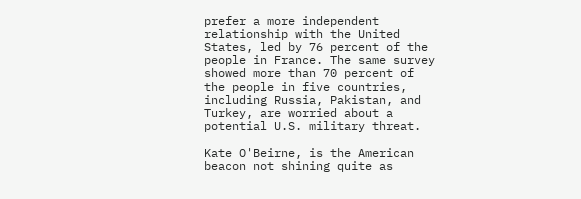prefer a more independent relationship with the United States, led by 76 percent of the people in France. The same survey showed more than 70 percent of the people in five countries, including Russia, Pakistan, and Turkey, are worried about a potential U.S. military threat.

Kate O'Beirne, is the American beacon not shining quite as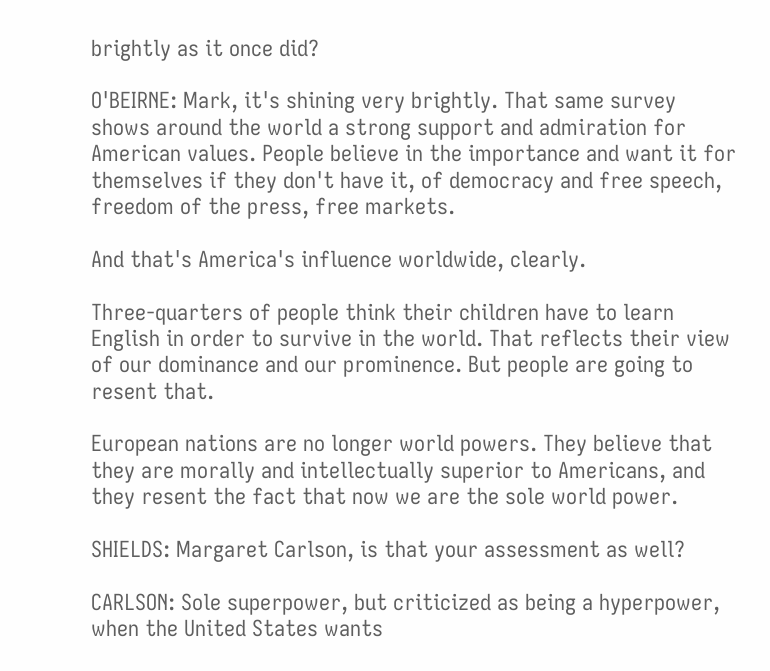brightly as it once did?

O'BEIRNE: Mark, it's shining very brightly. That same survey shows around the world a strong support and admiration for American values. People believe in the importance and want it for themselves if they don't have it, of democracy and free speech, freedom of the press, free markets.

And that's America's influence worldwide, clearly.

Three-quarters of people think their children have to learn English in order to survive in the world. That reflects their view of our dominance and our prominence. But people are going to resent that.

European nations are no longer world powers. They believe that they are morally and intellectually superior to Americans, and they resent the fact that now we are the sole world power.

SHIELDS: Margaret Carlson, is that your assessment as well?

CARLSON: Sole superpower, but criticized as being a hyperpower, when the United States wants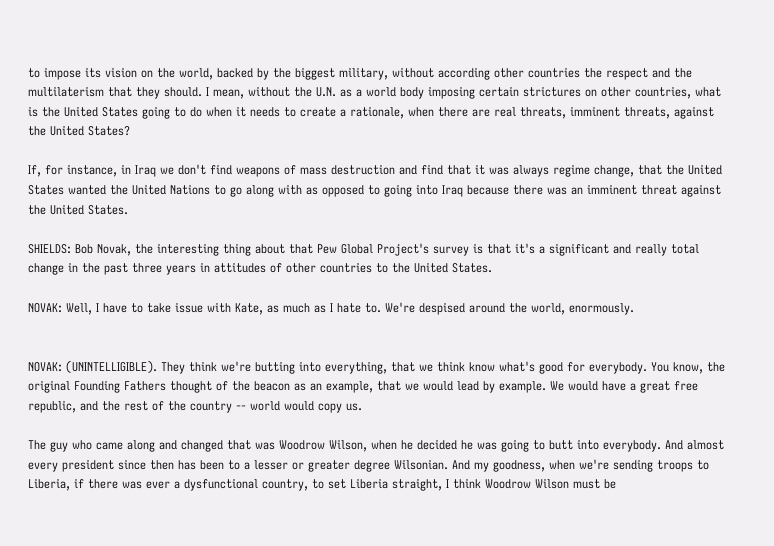to impose its vision on the world, backed by the biggest military, without according other countries the respect and the multilaterism that they should. I mean, without the U.N. as a world body imposing certain strictures on other countries, what is the United States going to do when it needs to create a rationale, when there are real threats, imminent threats, against the United States?

If, for instance, in Iraq we don't find weapons of mass destruction and find that it was always regime change, that the United States wanted the United Nations to go along with as opposed to going into Iraq because there was an imminent threat against the United States.

SHIELDS: Bob Novak, the interesting thing about that Pew Global Project's survey is that it's a significant and really total change in the past three years in attitudes of other countries to the United States.

NOVAK: Well, I have to take issue with Kate, as much as I hate to. We're despised around the world, enormously.


NOVAK: (UNINTELLIGIBLE). They think we're butting into everything, that we think know what's good for everybody. You know, the original Founding Fathers thought of the beacon as an example, that we would lead by example. We would have a great free republic, and the rest of the country -- world would copy us.

The guy who came along and changed that was Woodrow Wilson, when he decided he was going to butt into everybody. And almost every president since then has been to a lesser or greater degree Wilsonian. And my goodness, when we're sending troops to Liberia, if there was ever a dysfunctional country, to set Liberia straight, I think Woodrow Wilson must be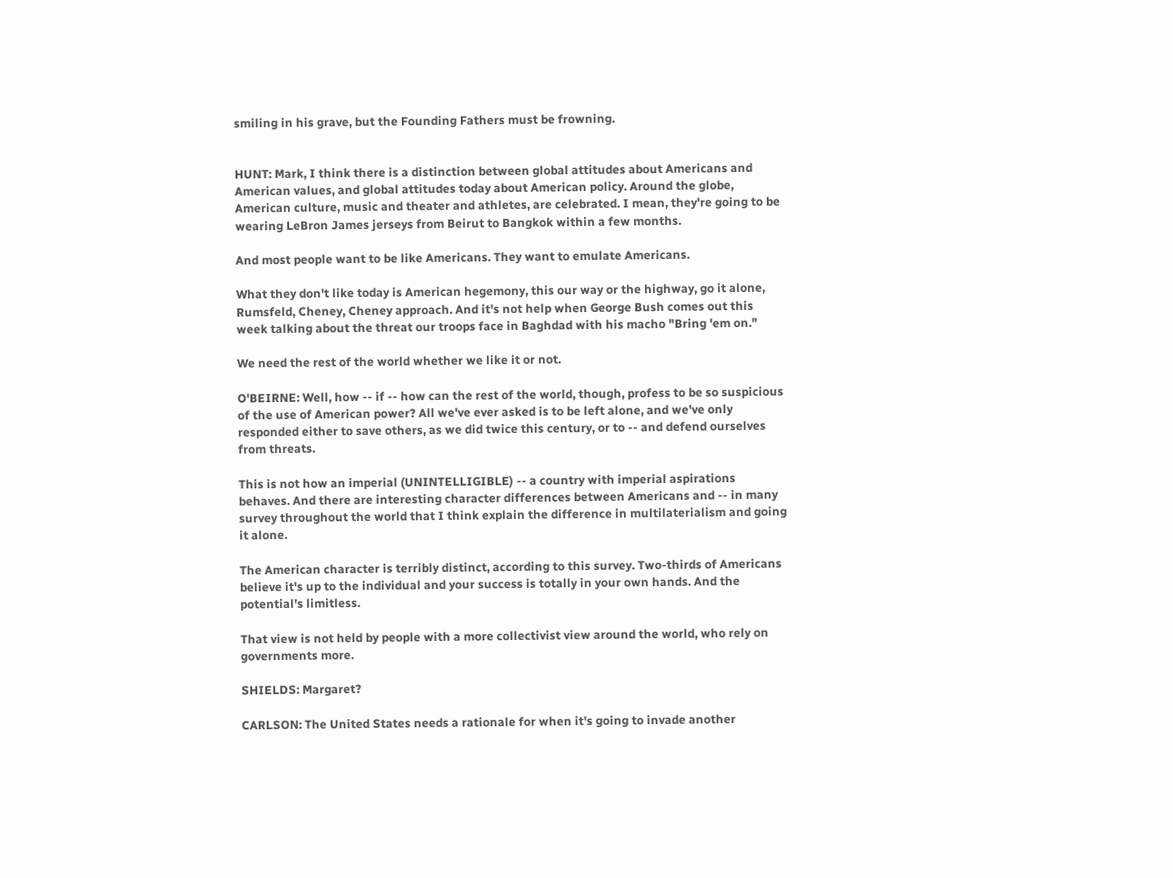smiling in his grave, but the Founding Fathers must be frowning.


HUNT: Mark, I think there is a distinction between global attitudes about Americans and American values, and global attitudes today about American policy. Around the globe, American culture, music and theater and athletes, are celebrated. I mean, they're going to be wearing LeBron James jerseys from Beirut to Bangkok within a few months.

And most people want to be like Americans. They want to emulate Americans.

What they don't like today is American hegemony, this our way or the highway, go it alone, Rumsfeld, Cheney, Cheney approach. And it's not help when George Bush comes out this week talking about the threat our troops face in Baghdad with his macho "Bring 'em on."

We need the rest of the world whether we like it or not.

O'BEIRNE: Well, how -- if -- how can the rest of the world, though, profess to be so suspicious of the use of American power? All we've ever asked is to be left alone, and we've only responded either to save others, as we did twice this century, or to -- and defend ourselves from threats.

This is not how an imperial (UNINTELLIGIBLE) -- a country with imperial aspirations behaves. And there are interesting character differences between Americans and -- in many survey throughout the world that I think explain the difference in multilaterialism and going it alone.

The American character is terribly distinct, according to this survey. Two-thirds of Americans believe it's up to the individual and your success is totally in your own hands. And the potential's limitless.

That view is not held by people with a more collectivist view around the world, who rely on governments more.

SHIELDS: Margaret?

CARLSON: The United States needs a rationale for when it's going to invade another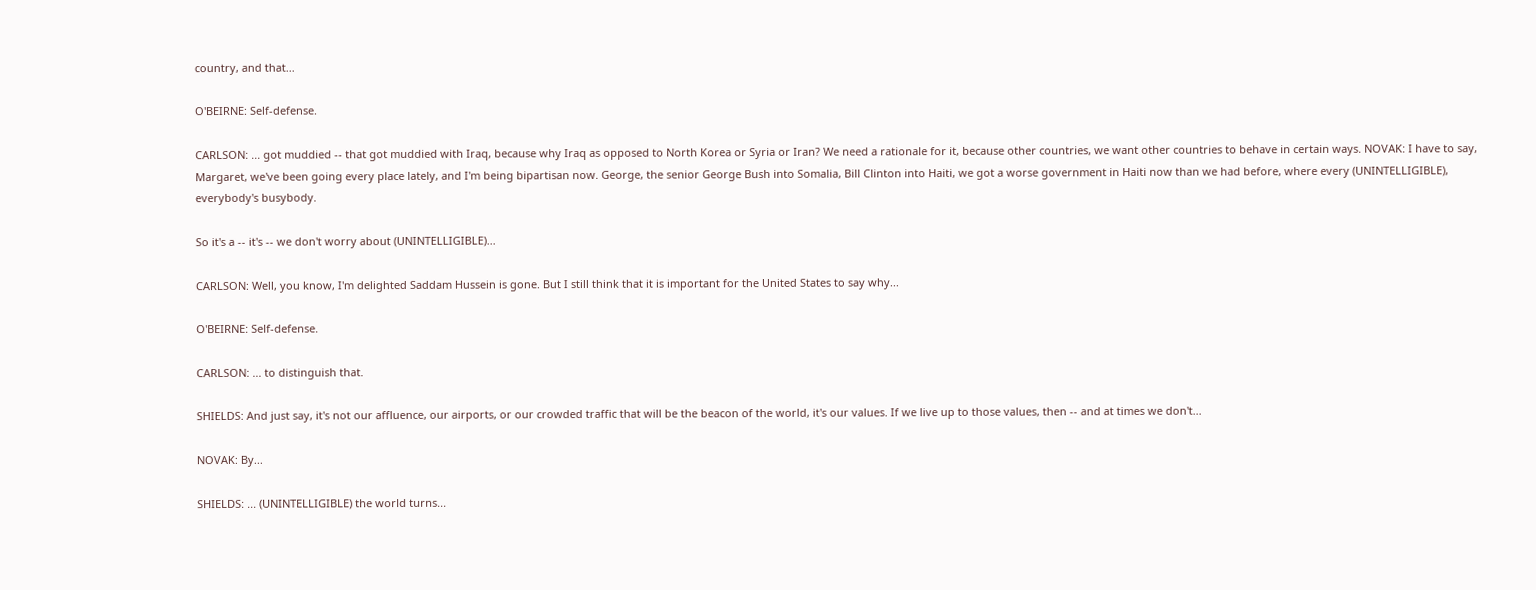country, and that...

O'BEIRNE: Self-defense.

CARLSON: ... got muddied -- that got muddied with Iraq, because why Iraq as opposed to North Korea or Syria or Iran? We need a rationale for it, because other countries, we want other countries to behave in certain ways. NOVAK: I have to say, Margaret, we've been going every place lately, and I'm being bipartisan now. George, the senior George Bush into Somalia, Bill Clinton into Haiti, we got a worse government in Haiti now than we had before, where every (UNINTELLIGIBLE), everybody's busybody.

So it's a -- it's -- we don't worry about (UNINTELLIGIBLE)...

CARLSON: Well, you know, I'm delighted Saddam Hussein is gone. But I still think that it is important for the United States to say why...

O'BEIRNE: Self-defense.

CARLSON: ... to distinguish that.

SHIELDS: And just say, it's not our affluence, our airports, or our crowded traffic that will be the beacon of the world, it's our values. If we live up to those values, then -- and at times we don't...

NOVAK: By...

SHIELDS: ... (UNINTELLIGIBLE) the world turns...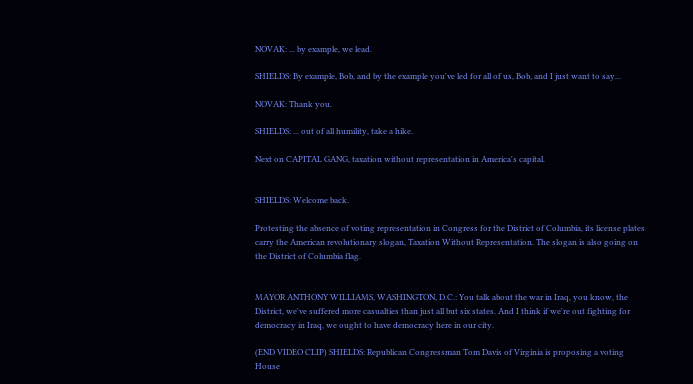NOVAK: ... by example, we lead.

SHIELDS: By example, Bob, and by the example you've led for all of us, Bob, and I just want to say...

NOVAK: Thank you.

SHIELDS: ... out of all humility, take a hike.

Next on CAPITAL GANG, taxation without representation in America's capital.


SHIELDS: Welcome back.

Protesting the absence of voting representation in Congress for the District of Columbia, its license plates carry the American revolutionary slogan, Taxation Without Representation. The slogan is also going on the District of Columbia flag.


MAYOR ANTHONY WILLIAMS, WASHINGTON, D.C.: You talk about the war in Iraq, you know, the District, we've suffered more casualties than just all but six states. And I think if we're out fighting for democracy in Iraq, we ought to have democracy here in our city.

(END VIDEO CLIP) SHIELDS: Republican Congressman Tom Davis of Virginia is proposing a voting House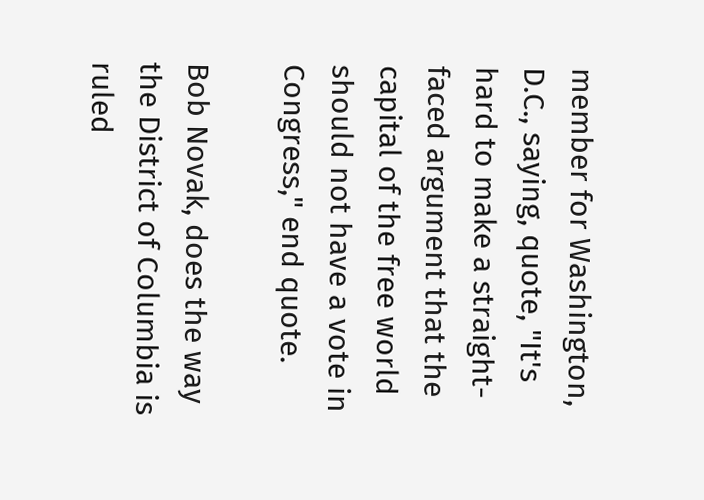member for Washington, D.C., saying, quote, "It's hard to make a straight-faced argument that the capital of the free world should not have a vote in Congress," end quote.

Bob Novak, does the way the District of Columbia is ruled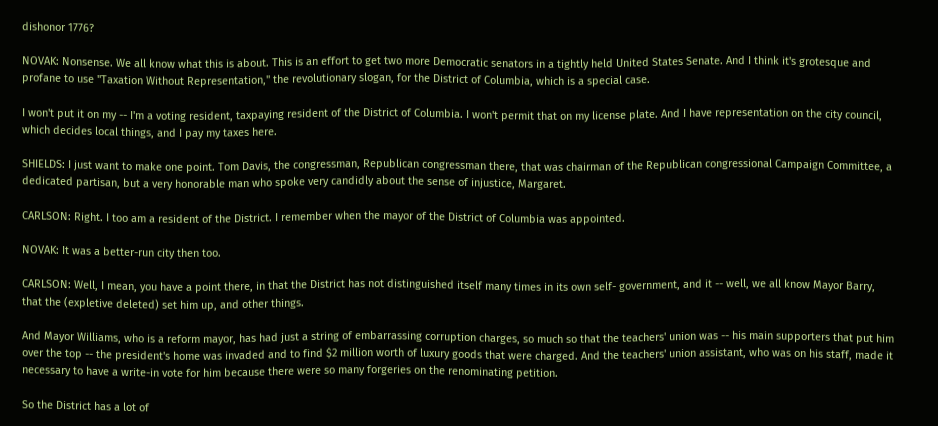dishonor 1776?

NOVAK: Nonsense. We all know what this is about. This is an effort to get two more Democratic senators in a tightly held United States Senate. And I think it's grotesque and profane to use "Taxation Without Representation," the revolutionary slogan, for the District of Columbia, which is a special case.

I won't put it on my -- I'm a voting resident, taxpaying resident of the District of Columbia. I won't permit that on my license plate. And I have representation on the city council, which decides local things, and I pay my taxes here.

SHIELDS: I just want to make one point. Tom Davis, the congressman, Republican congressman there, that was chairman of the Republican congressional Campaign Committee, a dedicated partisan, but a very honorable man who spoke very candidly about the sense of injustice, Margaret.

CARLSON: Right. I too am a resident of the District. I remember when the mayor of the District of Columbia was appointed.

NOVAK: It was a better-run city then too.

CARLSON: Well, I mean, you have a point there, in that the District has not distinguished itself many times in its own self- government, and it -- well, we all know Mayor Barry, that the (expletive deleted) set him up, and other things.

And Mayor Williams, who is a reform mayor, has had just a string of embarrassing corruption charges, so much so that the teachers' union was -- his main supporters that put him over the top -- the president's home was invaded and to find $2 million worth of luxury goods that were charged. And the teachers' union assistant, who was on his staff, made it necessary to have a write-in vote for him because there were so many forgeries on the renominating petition.

So the District has a lot of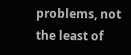problems, not the least of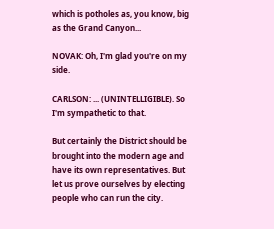which is potholes as, you know, big as the Grand Canyon...

NOVAK: Oh, I'm glad you're on my side.

CARLSON: ... (UNINTELLIGIBLE). So I'm sympathetic to that.

But certainly the District should be brought into the modern age and have its own representatives. But let us prove ourselves by electing people who can run the city.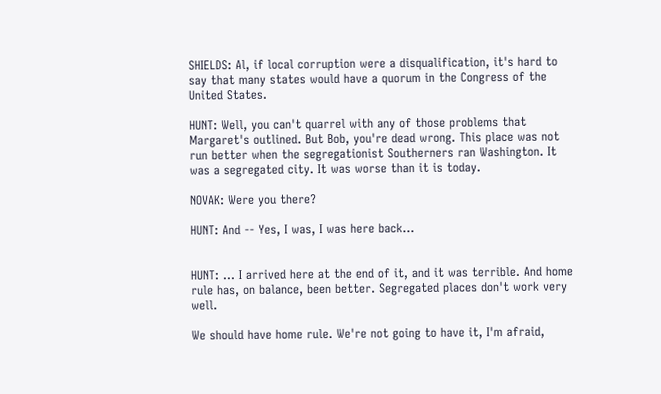SHIELDS: Al, if local corruption were a disqualification, it's hard to say that many states would have a quorum in the Congress of the United States.

HUNT: Well, you can't quarrel with any of those problems that Margaret's outlined. But Bob, you're dead wrong. This place was not run better when the segregationist Southerners ran Washington. It was a segregated city. It was worse than it is today.

NOVAK: Were you there?

HUNT: And -- Yes, I was, I was here back...


HUNT: ... I arrived here at the end of it, and it was terrible. And home rule has, on balance, been better. Segregated places don't work very well.

We should have home rule. We're not going to have it, I'm afraid,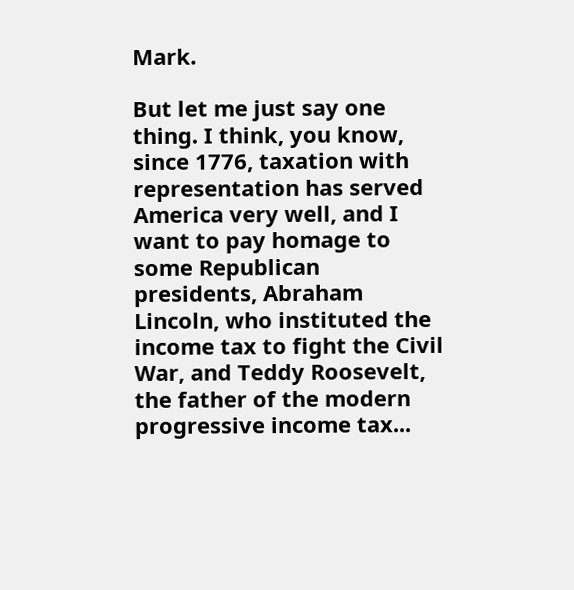Mark.

But let me just say one thing. I think, you know, since 1776, taxation with representation has served America very well, and I want to pay homage to some Republican presidents, Abraham Lincoln, who instituted the income tax to fight the Civil War, and Teddy Roosevelt, the father of the modern progressive income tax...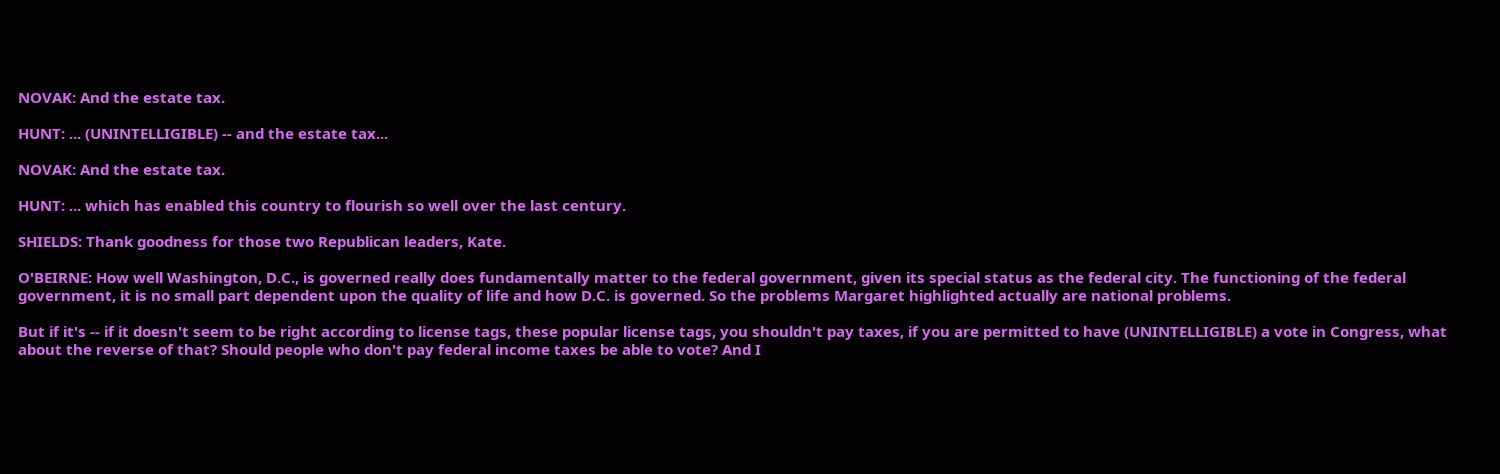NOVAK: And the estate tax.

HUNT: ... (UNINTELLIGIBLE) -- and the estate tax...

NOVAK: And the estate tax.

HUNT: ... which has enabled this country to flourish so well over the last century.

SHIELDS: Thank goodness for those two Republican leaders, Kate.

O'BEIRNE: How well Washington, D.C., is governed really does fundamentally matter to the federal government, given its special status as the federal city. The functioning of the federal government, it is no small part dependent upon the quality of life and how D.C. is governed. So the problems Margaret highlighted actually are national problems.

But if it's -- if it doesn't seem to be right according to license tags, these popular license tags, you shouldn't pay taxes, if you are permitted to have (UNINTELLIGIBLE) a vote in Congress, what about the reverse of that? Should people who don't pay federal income taxes be able to vote? And I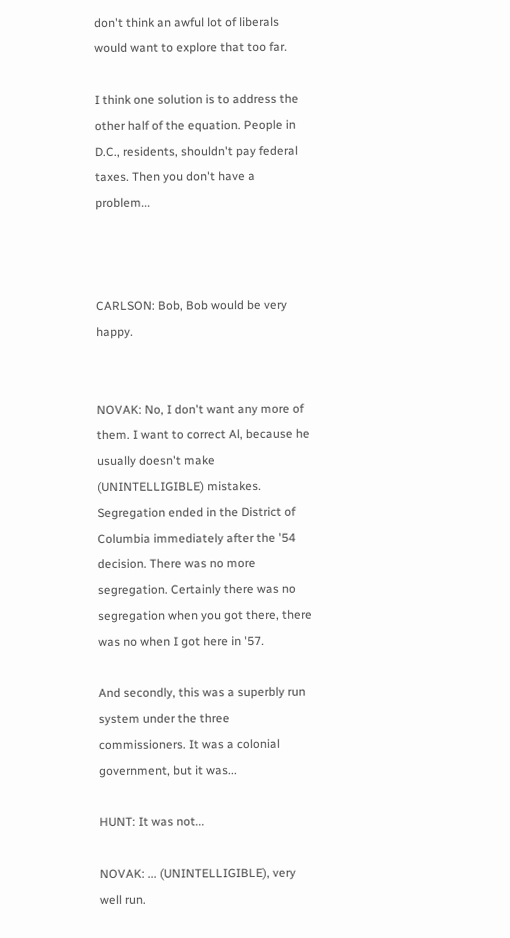don't think an awful lot of liberals would want to explore that too far.

I think one solution is to address the other half of the equation. People in D.C., residents, shouldn't pay federal taxes. Then you don't have a problem...



CARLSON: Bob, Bob would be very happy.


NOVAK: No, I don't want any more of them. I want to correct Al, because he usually doesn't make (UNINTELLIGIBLE) mistakes. Segregation ended in the District of Columbia immediately after the '54 decision. There was no more segregation. Certainly there was no segregation when you got there, there was no when I got here in '57.

And secondly, this was a superbly run system under the three commissioners. It was a colonial government, but it was...

HUNT: It was not...

NOVAK: ... (UNINTELLIGIBLE), very well run.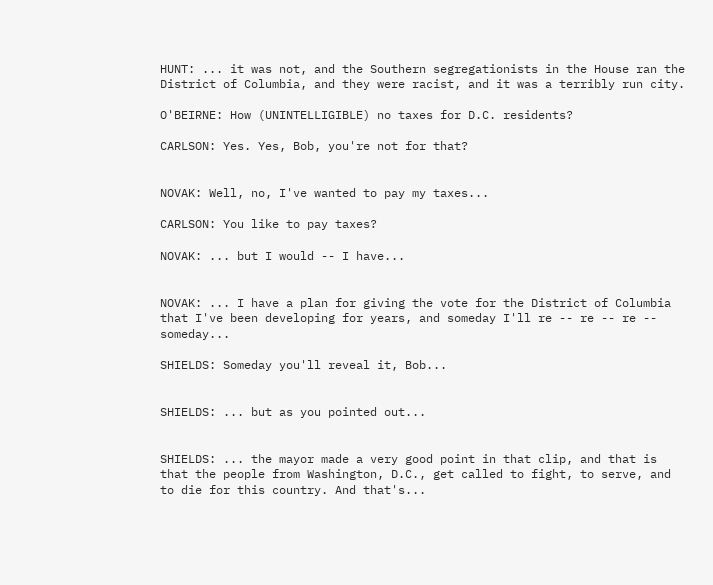HUNT: ... it was not, and the Southern segregationists in the House ran the District of Columbia, and they were racist, and it was a terribly run city.

O'BEIRNE: How (UNINTELLIGIBLE) no taxes for D.C. residents?

CARLSON: Yes. Yes, Bob, you're not for that?


NOVAK: Well, no, I've wanted to pay my taxes...

CARLSON: You like to pay taxes?

NOVAK: ... but I would -- I have...


NOVAK: ... I have a plan for giving the vote for the District of Columbia that I've been developing for years, and someday I'll re -- re -- re -- someday...

SHIELDS: Someday you'll reveal it, Bob...


SHIELDS: ... but as you pointed out...


SHIELDS: ... the mayor made a very good point in that clip, and that is that the people from Washington, D.C., get called to fight, to serve, and to die for this country. And that's...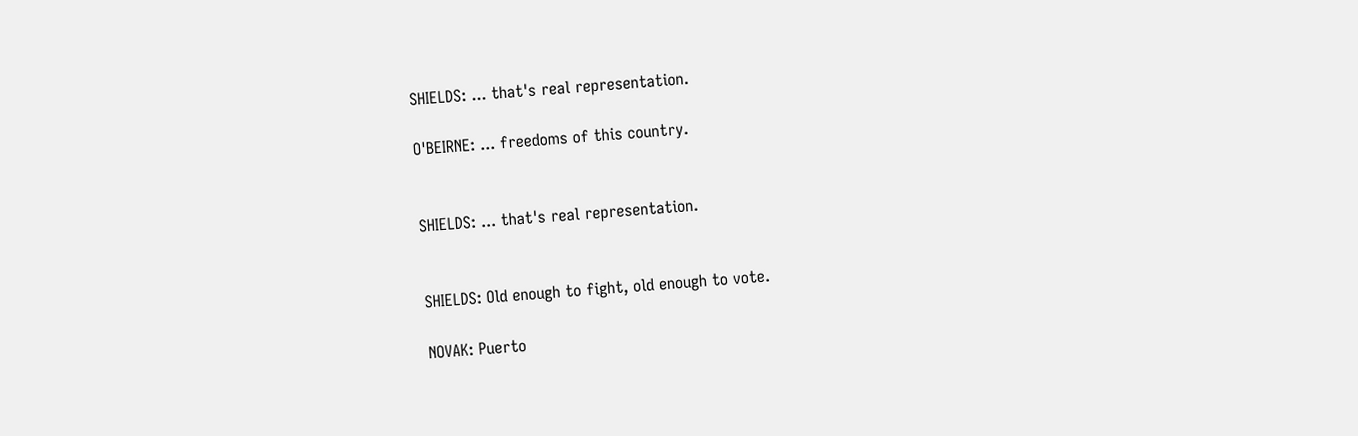SHIELDS: ... that's real representation.

O'BEIRNE: ... freedoms of this country.


SHIELDS: ... that's real representation.


SHIELDS: Old enough to fight, old enough to vote.

NOVAK: Puerto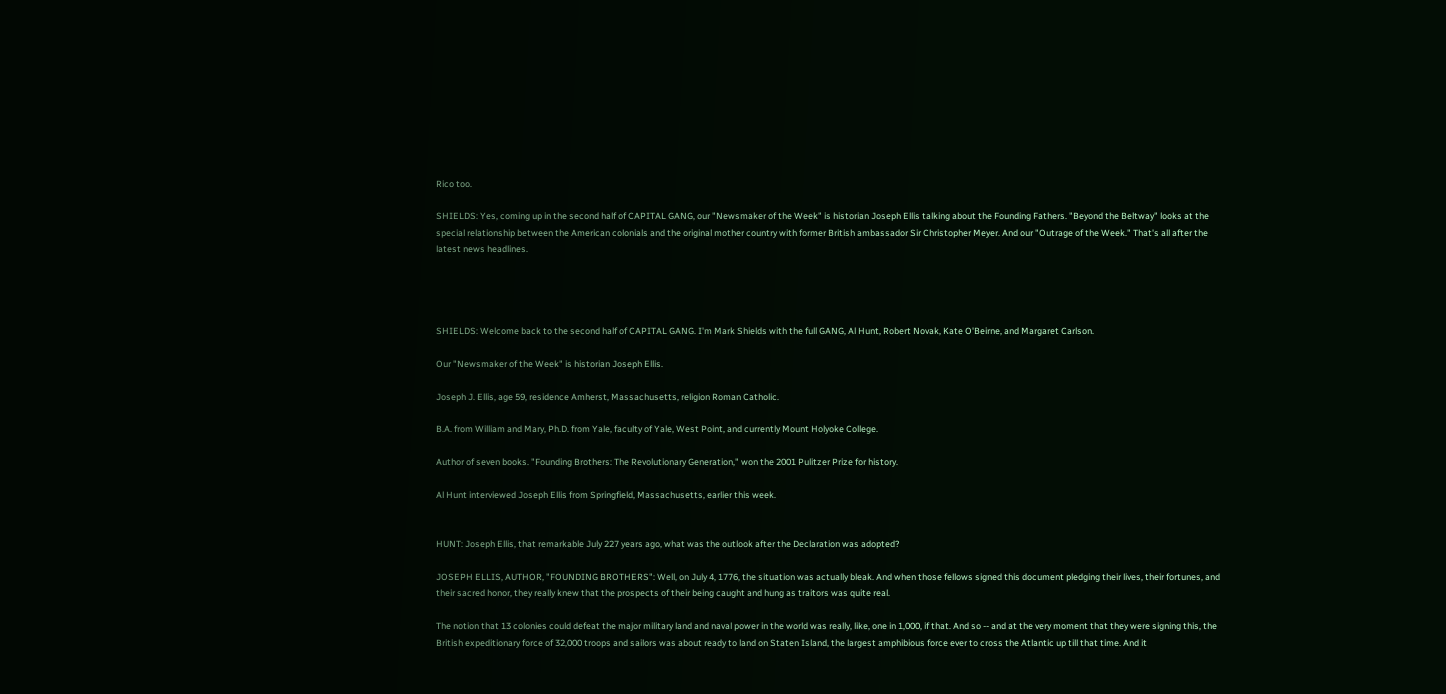Rico too.

SHIELDS: Yes, coming up in the second half of CAPITAL GANG, our "Newsmaker of the Week" is historian Joseph Ellis talking about the Founding Fathers. "Beyond the Beltway" looks at the special relationship between the American colonials and the original mother country with former British ambassador Sir Christopher Meyer. And our "Outrage of the Week." That's all after the latest news headlines.




SHIELDS: Welcome back to the second half of CAPITAL GANG. I'm Mark Shields with the full GANG, Al Hunt, Robert Novak, Kate O'Beirne, and Margaret Carlson.

Our "Newsmaker of the Week" is historian Joseph Ellis.

Joseph J. Ellis, age 59, residence Amherst, Massachusetts, religion Roman Catholic.

B.A. from William and Mary, Ph.D. from Yale, faculty of Yale, West Point, and currently Mount Holyoke College.

Author of seven books. "Founding Brothers: The Revolutionary Generation," won the 2001 Pulitzer Prize for history.

Al Hunt interviewed Joseph Ellis from Springfield, Massachusetts, earlier this week.


HUNT: Joseph Ellis, that remarkable July 227 years ago, what was the outlook after the Declaration was adopted?

JOSEPH ELLIS, AUTHOR, "FOUNDING BROTHERS": Well, on July 4, 1776, the situation was actually bleak. And when those fellows signed this document pledging their lives, their fortunes, and their sacred honor, they really knew that the prospects of their being caught and hung as traitors was quite real.

The notion that 13 colonies could defeat the major military land and naval power in the world was really, like, one in 1,000, if that. And so -- and at the very moment that they were signing this, the British expeditionary force of 32,000 troops and sailors was about ready to land on Staten Island, the largest amphibious force ever to cross the Atlantic up till that time. And it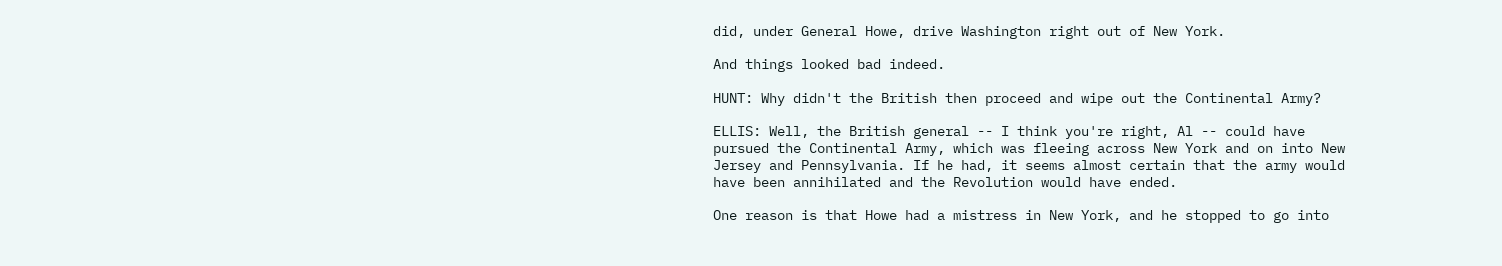did, under General Howe, drive Washington right out of New York.

And things looked bad indeed.

HUNT: Why didn't the British then proceed and wipe out the Continental Army?

ELLIS: Well, the British general -- I think you're right, Al -- could have pursued the Continental Army, which was fleeing across New York and on into New Jersey and Pennsylvania. If he had, it seems almost certain that the army would have been annihilated and the Revolution would have ended.

One reason is that Howe had a mistress in New York, and he stopped to go into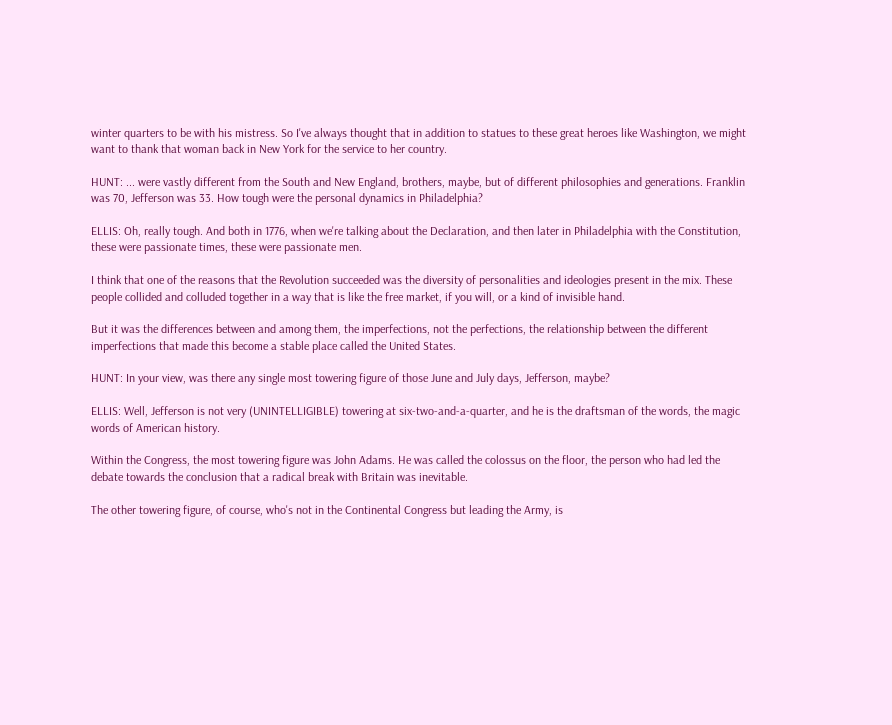winter quarters to be with his mistress. So I've always thought that in addition to statues to these great heroes like Washington, we might want to thank that woman back in New York for the service to her country.

HUNT: ... were vastly different from the South and New England, brothers, maybe, but of different philosophies and generations. Franklin was 70, Jefferson was 33. How tough were the personal dynamics in Philadelphia?

ELLIS: Oh, really tough. And both in 1776, when we're talking about the Declaration, and then later in Philadelphia with the Constitution, these were passionate times, these were passionate men.

I think that one of the reasons that the Revolution succeeded was the diversity of personalities and ideologies present in the mix. These people collided and colluded together in a way that is like the free market, if you will, or a kind of invisible hand.

But it was the differences between and among them, the imperfections, not the perfections, the relationship between the different imperfections that made this become a stable place called the United States.

HUNT: In your view, was there any single most towering figure of those June and July days, Jefferson, maybe?

ELLIS: Well, Jefferson is not very (UNINTELLIGIBLE) towering at six-two-and-a-quarter, and he is the draftsman of the words, the magic words of American history.

Within the Congress, the most towering figure was John Adams. He was called the colossus on the floor, the person who had led the debate towards the conclusion that a radical break with Britain was inevitable.

The other towering figure, of course, who's not in the Continental Congress but leading the Army, is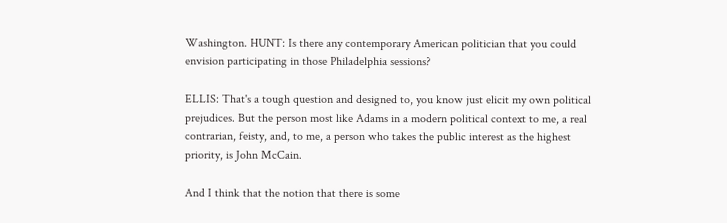Washington. HUNT: Is there any contemporary American politician that you could envision participating in those Philadelphia sessions?

ELLIS: That's a tough question and designed to, you know just elicit my own political prejudices. But the person most like Adams in a modern political context to me, a real contrarian, feisty, and, to me, a person who takes the public interest as the highest priority, is John McCain.

And I think that the notion that there is some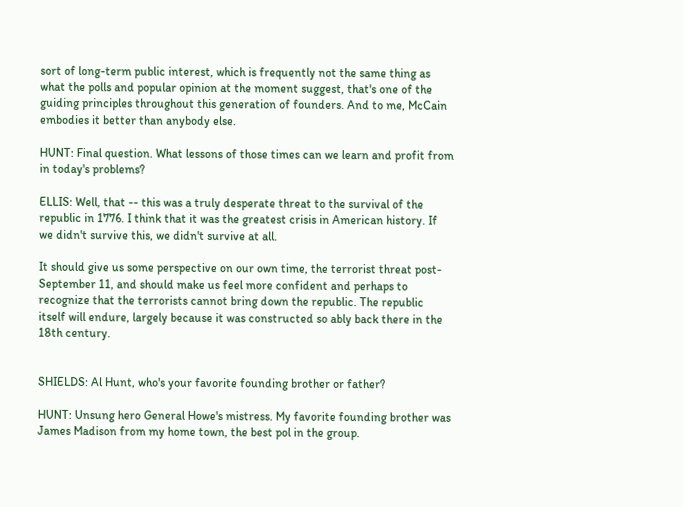sort of long-term public interest, which is frequently not the same thing as what the polls and popular opinion at the moment suggest, that's one of the guiding principles throughout this generation of founders. And to me, McCain embodies it better than anybody else.

HUNT: Final question. What lessons of those times can we learn and profit from in today's problems?

ELLIS: Well, that -- this was a truly desperate threat to the survival of the republic in 1776. I think that it was the greatest crisis in American history. If we didn't survive this, we didn't survive at all.

It should give us some perspective on our own time, the terrorist threat post-September 11, and should make us feel more confident and perhaps to recognize that the terrorists cannot bring down the republic. The republic itself will endure, largely because it was constructed so ably back there in the 18th century.


SHIELDS: Al Hunt, who's your favorite founding brother or father?

HUNT: Unsung hero General Howe's mistress. My favorite founding brother was James Madison from my home town, the best pol in the group.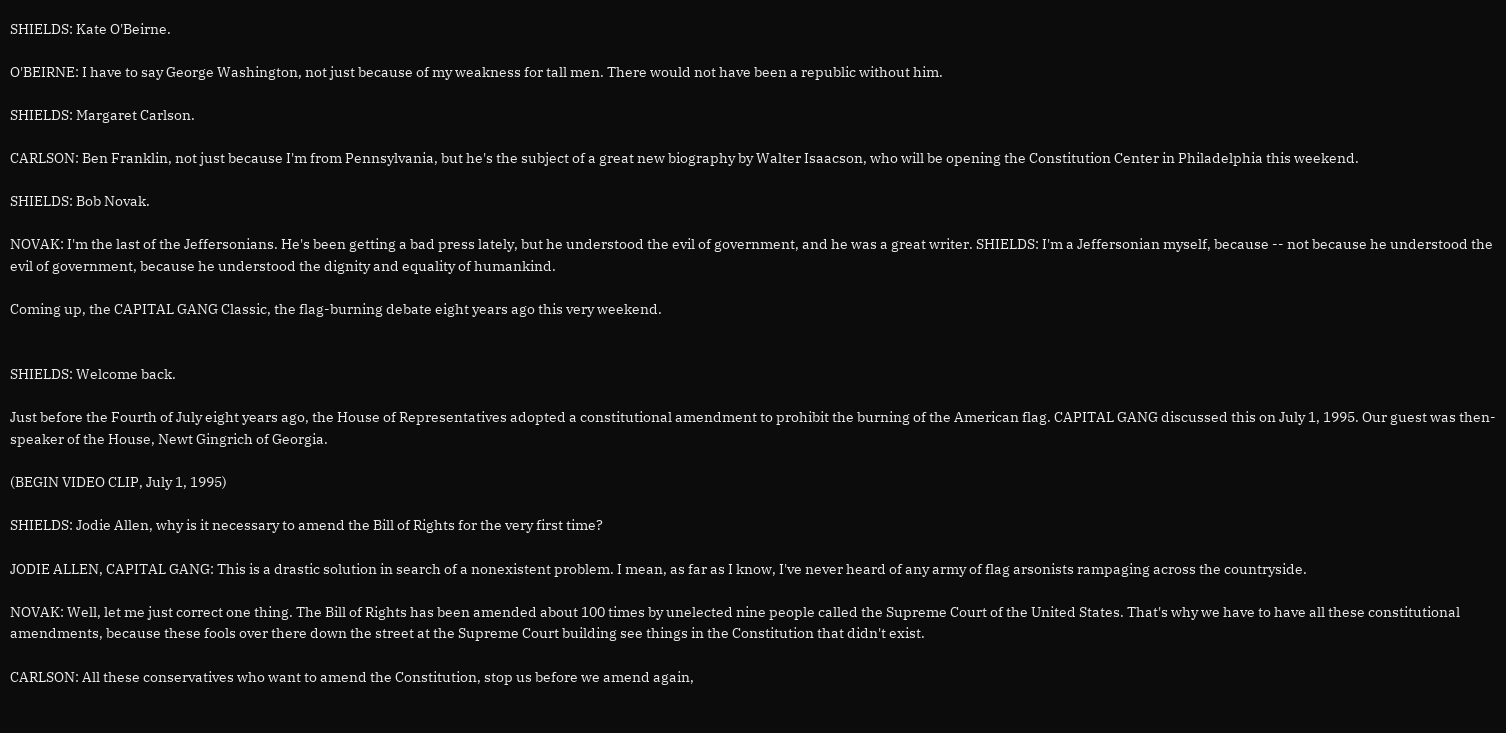SHIELDS: Kate O'Beirne.

O'BEIRNE: I have to say George Washington, not just because of my weakness for tall men. There would not have been a republic without him.

SHIELDS: Margaret Carlson.

CARLSON: Ben Franklin, not just because I'm from Pennsylvania, but he's the subject of a great new biography by Walter Isaacson, who will be opening the Constitution Center in Philadelphia this weekend.

SHIELDS: Bob Novak.

NOVAK: I'm the last of the Jeffersonians. He's been getting a bad press lately, but he understood the evil of government, and he was a great writer. SHIELDS: I'm a Jeffersonian myself, because -- not because he understood the evil of government, because he understood the dignity and equality of humankind.

Coming up, the CAPITAL GANG Classic, the flag-burning debate eight years ago this very weekend.


SHIELDS: Welcome back.

Just before the Fourth of July eight years ago, the House of Representatives adopted a constitutional amendment to prohibit the burning of the American flag. CAPITAL GANG discussed this on July 1, 1995. Our guest was then-speaker of the House, Newt Gingrich of Georgia.

(BEGIN VIDEO CLIP, July 1, 1995)

SHIELDS: Jodie Allen, why is it necessary to amend the Bill of Rights for the very first time?

JODIE ALLEN, CAPITAL GANG: This is a drastic solution in search of a nonexistent problem. I mean, as far as I know, I've never heard of any army of flag arsonists rampaging across the countryside.

NOVAK: Well, let me just correct one thing. The Bill of Rights has been amended about 100 times by unelected nine people called the Supreme Court of the United States. That's why we have to have all these constitutional amendments, because these fools over there down the street at the Supreme Court building see things in the Constitution that didn't exist.

CARLSON: All these conservatives who want to amend the Constitution, stop us before we amend again,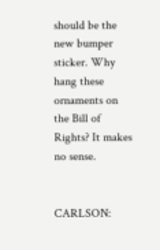should be the new bumper sticker. Why hang these ornaments on the Bill of Rights? It makes no sense.


CARLSON: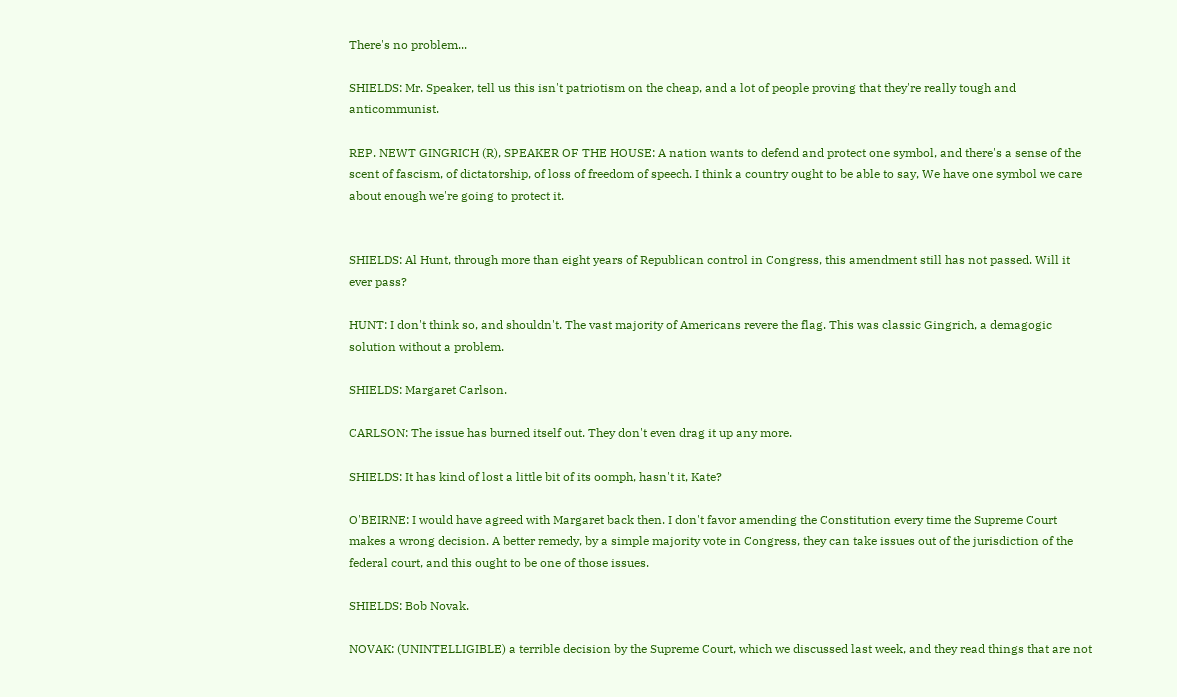There's no problem...

SHIELDS: Mr. Speaker, tell us this isn't patriotism on the cheap, and a lot of people proving that they're really tough and anticommunist.

REP. NEWT GINGRICH (R), SPEAKER OF THE HOUSE: A nation wants to defend and protect one symbol, and there's a sense of the scent of fascism, of dictatorship, of loss of freedom of speech. I think a country ought to be able to say, We have one symbol we care about enough we're going to protect it.


SHIELDS: Al Hunt, through more than eight years of Republican control in Congress, this amendment still has not passed. Will it ever pass?

HUNT: I don't think so, and shouldn't. The vast majority of Americans revere the flag. This was classic Gingrich, a demagogic solution without a problem.

SHIELDS: Margaret Carlson.

CARLSON: The issue has burned itself out. They don't even drag it up any more.

SHIELDS: It has kind of lost a little bit of its oomph, hasn't it, Kate?

O'BEIRNE: I would have agreed with Margaret back then. I don't favor amending the Constitution every time the Supreme Court makes a wrong decision. A better remedy, by a simple majority vote in Congress, they can take issues out of the jurisdiction of the federal court, and this ought to be one of those issues.

SHIELDS: Bob Novak.

NOVAK: (UNINTELLIGIBLE) a terrible decision by the Supreme Court, which we discussed last week, and they read things that are not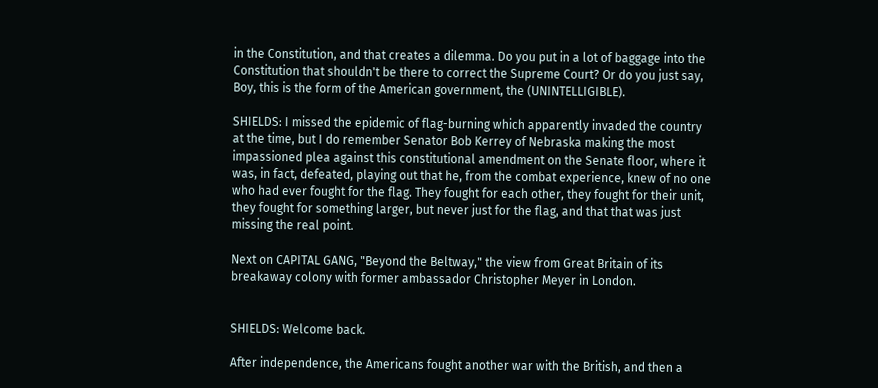in the Constitution, and that creates a dilemma. Do you put in a lot of baggage into the Constitution that shouldn't be there to correct the Supreme Court? Or do you just say, Boy, this is the form of the American government, the (UNINTELLIGIBLE).

SHIELDS: I missed the epidemic of flag-burning which apparently invaded the country at the time, but I do remember Senator Bob Kerrey of Nebraska making the most impassioned plea against this constitutional amendment on the Senate floor, where it was, in fact, defeated, playing out that he, from the combat experience, knew of no one who had ever fought for the flag. They fought for each other, they fought for their unit, they fought for something larger, but never just for the flag, and that that was just missing the real point.

Next on CAPITAL GANG, "Beyond the Beltway," the view from Great Britain of its breakaway colony with former ambassador Christopher Meyer in London.


SHIELDS: Welcome back.

After independence, the Americans fought another war with the British, and then a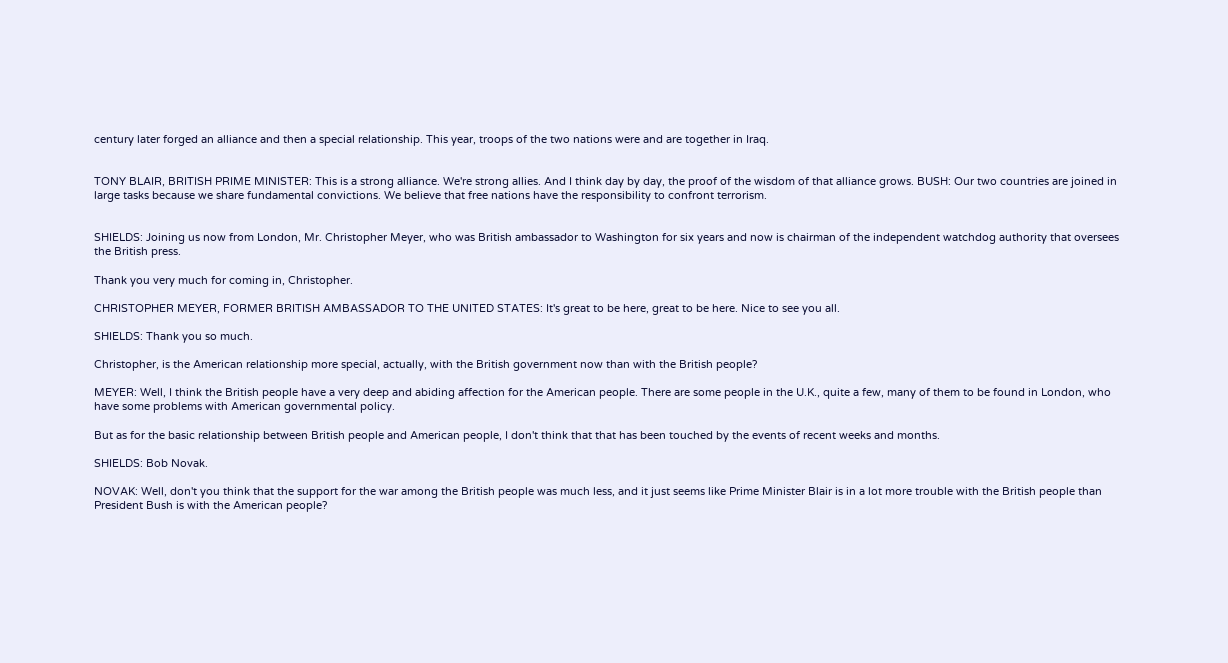century later forged an alliance and then a special relationship. This year, troops of the two nations were and are together in Iraq.


TONY BLAIR, BRITISH PRIME MINISTER: This is a strong alliance. We're strong allies. And I think day by day, the proof of the wisdom of that alliance grows. BUSH: Our two countries are joined in large tasks because we share fundamental convictions. We believe that free nations have the responsibility to confront terrorism.


SHIELDS: Joining us now from London, Mr. Christopher Meyer, who was British ambassador to Washington for six years and now is chairman of the independent watchdog authority that oversees the British press.

Thank you very much for coming in, Christopher.

CHRISTOPHER MEYER, FORMER BRITISH AMBASSADOR TO THE UNITED STATES: It's great to be here, great to be here. Nice to see you all.

SHIELDS: Thank you so much.

Christopher, is the American relationship more special, actually, with the British government now than with the British people?

MEYER: Well, I think the British people have a very deep and abiding affection for the American people. There are some people in the U.K., quite a few, many of them to be found in London, who have some problems with American governmental policy.

But as for the basic relationship between British people and American people, I don't think that that has been touched by the events of recent weeks and months.

SHIELDS: Bob Novak.

NOVAK: Well, don't you think that the support for the war among the British people was much less, and it just seems like Prime Minister Blair is in a lot more trouble with the British people than President Bush is with the American people?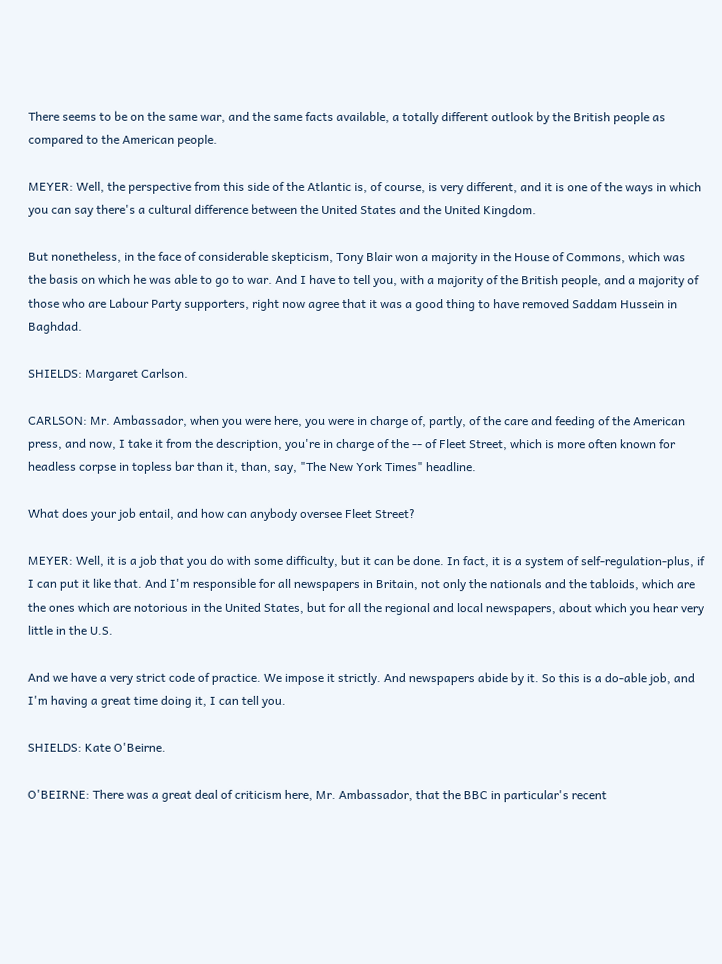There seems to be on the same war, and the same facts available, a totally different outlook by the British people as compared to the American people.

MEYER: Well, the perspective from this side of the Atlantic is, of course, is very different, and it is one of the ways in which you can say there's a cultural difference between the United States and the United Kingdom.

But nonetheless, in the face of considerable skepticism, Tony Blair won a majority in the House of Commons, which was the basis on which he was able to go to war. And I have to tell you, with a majority of the British people, and a majority of those who are Labour Party supporters, right now agree that it was a good thing to have removed Saddam Hussein in Baghdad.

SHIELDS: Margaret Carlson.

CARLSON: Mr. Ambassador, when you were here, you were in charge of, partly, of the care and feeding of the American press, and now, I take it from the description, you're in charge of the -- of Fleet Street, which is more often known for headless corpse in topless bar than it, than, say, "The New York Times" headline.

What does your job entail, and how can anybody oversee Fleet Street?

MEYER: Well, it is a job that you do with some difficulty, but it can be done. In fact, it is a system of self-regulation-plus, if I can put it like that. And I'm responsible for all newspapers in Britain, not only the nationals and the tabloids, which are the ones which are notorious in the United States, but for all the regional and local newspapers, about which you hear very little in the U.S.

And we have a very strict code of practice. We impose it strictly. And newspapers abide by it. So this is a do-able job, and I'm having a great time doing it, I can tell you.

SHIELDS: Kate O'Beirne.

O'BEIRNE: There was a great deal of criticism here, Mr. Ambassador, that the BBC in particular's recent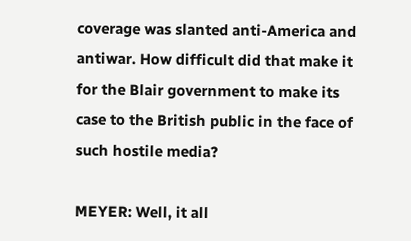coverage was slanted anti-America and antiwar. How difficult did that make it for the Blair government to make its case to the British public in the face of such hostile media?

MEYER: Well, it all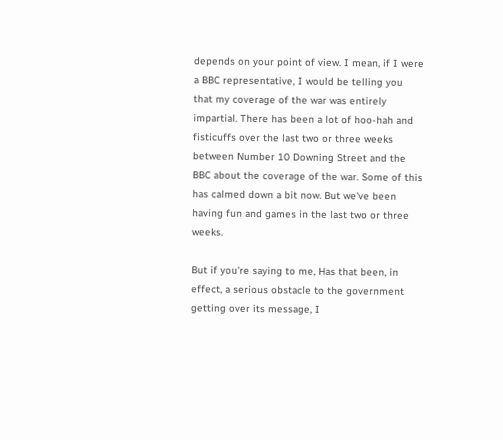depends on your point of view. I mean, if I were a BBC representative, I would be telling you that my coverage of the war was entirely impartial. There has been a lot of hoo-hah and fisticuffs over the last two or three weeks between Number 10 Downing Street and the BBC about the coverage of the war. Some of this has calmed down a bit now. But we've been having fun and games in the last two or three weeks.

But if you're saying to me, Has that been, in effect, a serious obstacle to the government getting over its message, I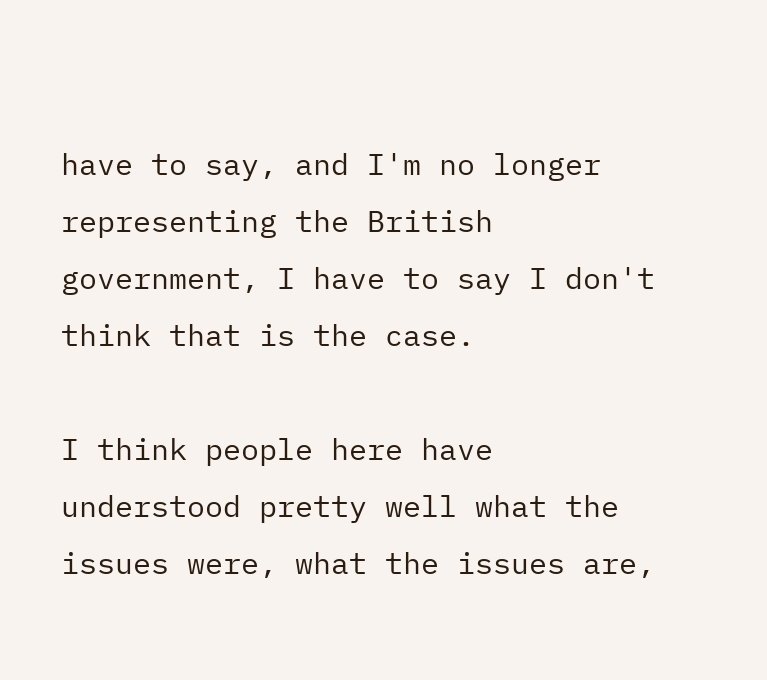have to say, and I'm no longer representing the British government, I have to say I don't think that is the case.

I think people here have understood pretty well what the issues were, what the issues are,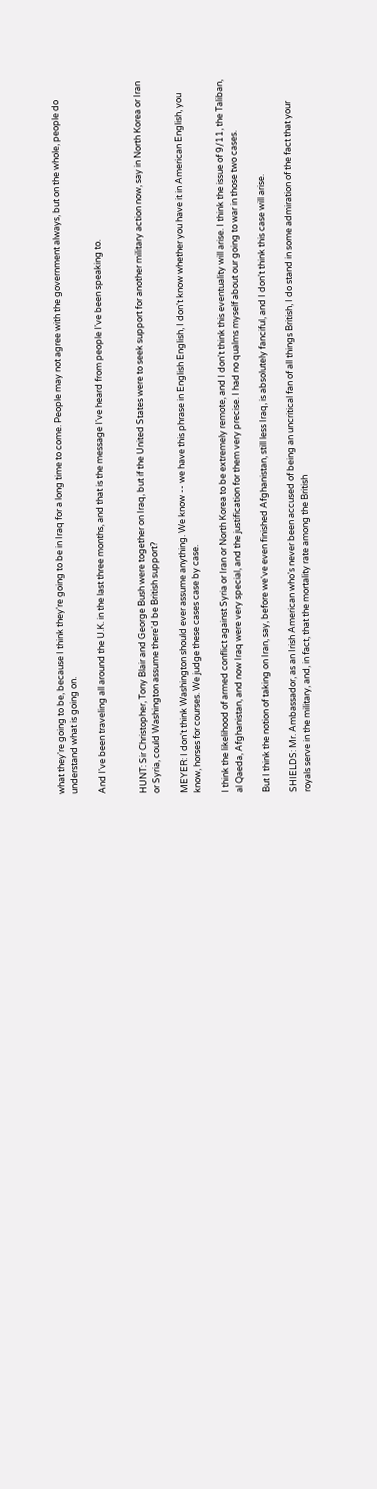what they're going to be, because I think they're going to be in Iraq for a long time to come. People may not agree with the government always, but on the whole, people do understand what is going on.

And I've been traveling all around the U.K. in the last three months, and that is the message I've heard from people I've been speaking to.


HUNT: Sir Christopher, Tony Blair and George Bush were together on Iraq, but if the United States were to seek support for another military action now, say in North Korea or Iran or Syria, could Washington assume there'd be British support?

MEYER: I don't think Washington should ever assume anything. We know -- we have this phrase in English English, I don't know whether you have it in American English, you know, horses for courses. We judge these cases case by case.

I think the likelihood of armed conflict against Syria or Iran or North Korea to be extremely remote, and I don't think this eventuality will arise. I think the issue of 9/11, the Taliban, al Qaeda, Afghanistan, and now Iraq were very special, and the justification for them very precise. I had no qualms myself about our going to war in those two cases.

But I think the notion of taking on Iran, say, before we've even finished Afghanistan, still less Iraq, is absolutely fanciful, and I don't think this case will arise.

SHIELDS: Mr. Ambassador, as an Irish American who's never been accused of being an uncritical fan of all things British, I do stand in some admiration of the fact that your royals serve in the military, and, in fact, that the mortality rate among the British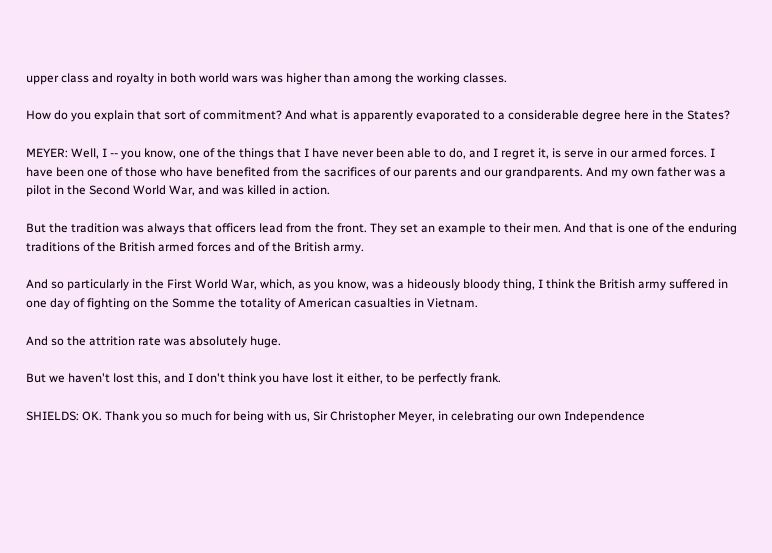upper class and royalty in both world wars was higher than among the working classes.

How do you explain that sort of commitment? And what is apparently evaporated to a considerable degree here in the States?

MEYER: Well, I -- you know, one of the things that I have never been able to do, and I regret it, is serve in our armed forces. I have been one of those who have benefited from the sacrifices of our parents and our grandparents. And my own father was a pilot in the Second World War, and was killed in action.

But the tradition was always that officers lead from the front. They set an example to their men. And that is one of the enduring traditions of the British armed forces and of the British army.

And so particularly in the First World War, which, as you know, was a hideously bloody thing, I think the British army suffered in one day of fighting on the Somme the totality of American casualties in Vietnam.

And so the attrition rate was absolutely huge.

But we haven't lost this, and I don't think you have lost it either, to be perfectly frank.

SHIELDS: OK. Thank you so much for being with us, Sir Christopher Meyer, in celebrating our own Independence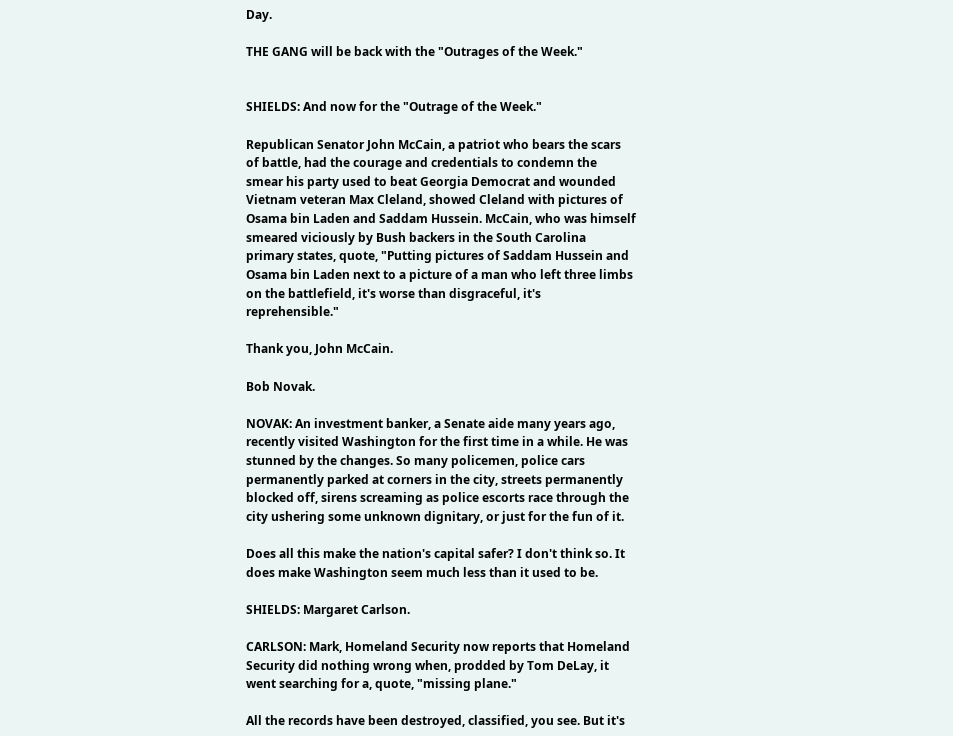Day.

THE GANG will be back with the "Outrages of the Week."


SHIELDS: And now for the "Outrage of the Week."

Republican Senator John McCain, a patriot who bears the scars of battle, had the courage and credentials to condemn the smear his party used to beat Georgia Democrat and wounded Vietnam veteran Max Cleland, showed Cleland with pictures of Osama bin Laden and Saddam Hussein. McCain, who was himself smeared viciously by Bush backers in the South Carolina primary states, quote, "Putting pictures of Saddam Hussein and Osama bin Laden next to a picture of a man who left three limbs on the battlefield, it's worse than disgraceful, it's reprehensible."

Thank you, John McCain.

Bob Novak.

NOVAK: An investment banker, a Senate aide many years ago, recently visited Washington for the first time in a while. He was stunned by the changes. So many policemen, police cars permanently parked at corners in the city, streets permanently blocked off, sirens screaming as police escorts race through the city ushering some unknown dignitary, or just for the fun of it.

Does all this make the nation's capital safer? I don't think so. It does make Washington seem much less than it used to be.

SHIELDS: Margaret Carlson.

CARLSON: Mark, Homeland Security now reports that Homeland Security did nothing wrong when, prodded by Tom DeLay, it went searching for a, quote, "missing plane."

All the records have been destroyed, classified, you see. But it's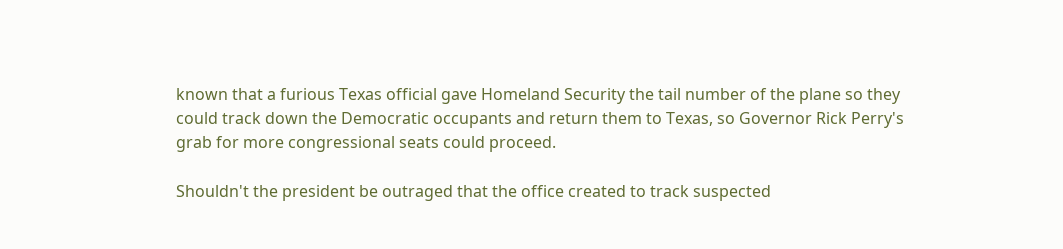known that a furious Texas official gave Homeland Security the tail number of the plane so they could track down the Democratic occupants and return them to Texas, so Governor Rick Perry's grab for more congressional seats could proceed.

Shouldn't the president be outraged that the office created to track suspected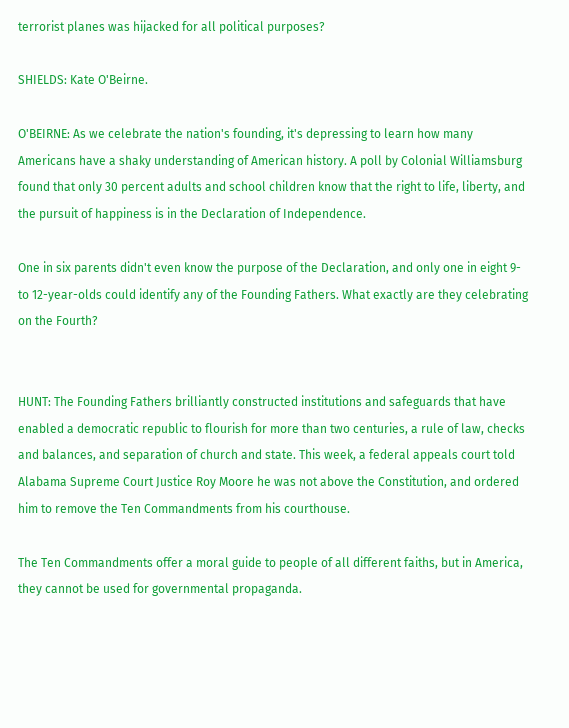terrorist planes was hijacked for all political purposes?

SHIELDS: Kate O'Beirne.

O'BEIRNE: As we celebrate the nation's founding, it's depressing to learn how many Americans have a shaky understanding of American history. A poll by Colonial Williamsburg found that only 30 percent adults and school children know that the right to life, liberty, and the pursuit of happiness is in the Declaration of Independence.

One in six parents didn't even know the purpose of the Declaration, and only one in eight 9- to 12-year-olds could identify any of the Founding Fathers. What exactly are they celebrating on the Fourth?


HUNT: The Founding Fathers brilliantly constructed institutions and safeguards that have enabled a democratic republic to flourish for more than two centuries, a rule of law, checks and balances, and separation of church and state. This week, a federal appeals court told Alabama Supreme Court Justice Roy Moore he was not above the Constitution, and ordered him to remove the Ten Commandments from his courthouse.

The Ten Commandments offer a moral guide to people of all different faiths, but in America, they cannot be used for governmental propaganda.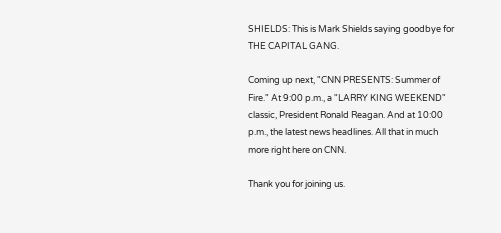SHIELDS: This is Mark Shields saying goodbye for THE CAPITAL GANG.

Coming up next, "CNN PRESENTS: Summer of Fire." At 9:00 p.m., a "LARRY KING WEEKEND" classic, President Ronald Reagan. And at 10:00 p.m., the latest news headlines. All that in much more right here on CNN.

Thank you for joining us.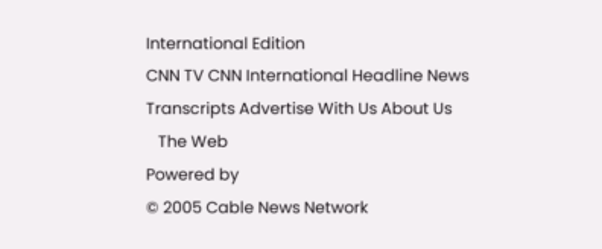International Edition
CNN TV CNN International Headline News Transcripts Advertise With Us About Us
   The Web
Powered by
© 2005 Cable News Network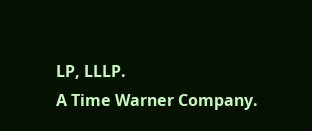LP, LLLP.
A Time Warner Company.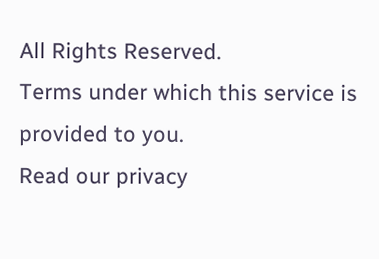All Rights Reserved.
Terms under which this service is provided to you.
Read our privacy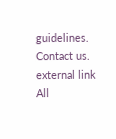guidelines. Contact us.
external link
All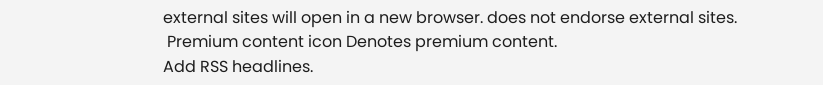external sites will open in a new browser. does not endorse external sites.
 Premium content icon Denotes premium content.
Add RSS headlines.